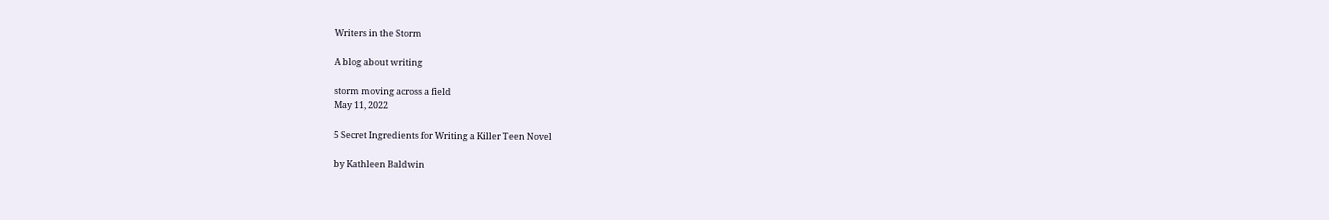Writers in the Storm

A blog about writing

storm moving across a field
May 11, 2022

5 Secret Ingredients for Writing a Killer Teen Novel

by Kathleen Baldwin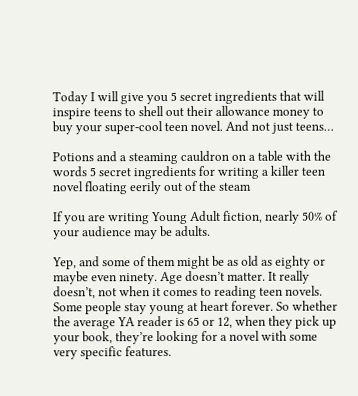Today I will give you 5 secret ingredients that will inspire teens to shell out their allowance money to buy your super-cool teen novel. And not just teens…

Potions and a steaming cauldron on a table with the words 5 secret ingredients for writing a killer teen novel floating eerily out of the steam

If you are writing Young Adult fiction, nearly 50% of your audience may be adults.

Yep, and some of them might be as old as eighty or maybe even ninety. Age doesn’t matter. It really doesn’t, not when it comes to reading teen novels. Some people stay young at heart forever. So whether the average YA reader is 65 or 12, when they pick up your book, they’re looking for a novel with some very specific features.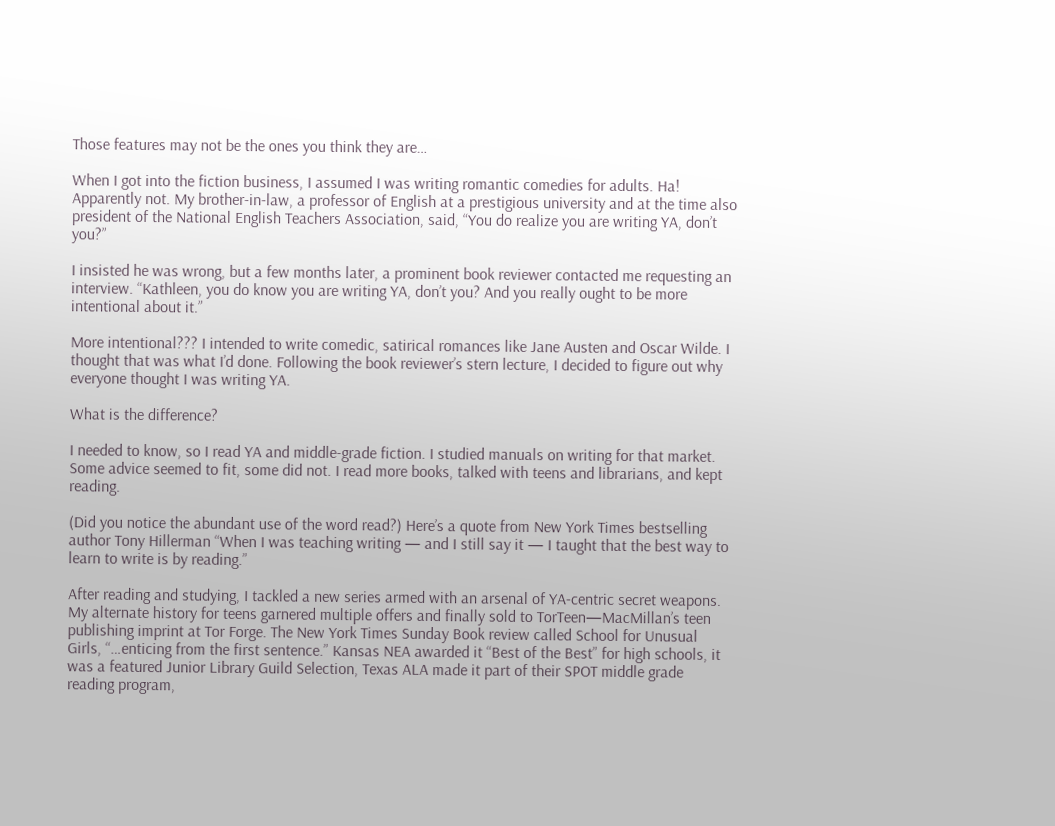Those features may not be the ones you think they are…

When I got into the fiction business, I assumed I was writing romantic comedies for adults. Ha! Apparently not. My brother-in-law, a professor of English at a prestigious university and at the time also president of the National English Teachers Association, said, “You do realize you are writing YA, don’t you?”

I insisted he was wrong, but a few months later, a prominent book reviewer contacted me requesting an interview. “Kathleen, you do know you are writing YA, don’t you? And you really ought to be more intentional about it.”

More intentional??? I intended to write comedic, satirical romances like Jane Austen and Oscar Wilde. I thought that was what I’d done. Following the book reviewer’s stern lecture, I decided to figure out why everyone thought I was writing YA.

What is the difference?

I needed to know, so I read YA and middle-grade fiction. I studied manuals on writing for that market. Some advice seemed to fit, some did not. I read more books, talked with teens and librarians, and kept reading.

(Did you notice the abundant use of the word read?) Here’s a quote from New York Times bestselling author Tony Hillerman “When I was teaching writing — and I still say it — I taught that the best way to learn to write is by reading.”

After reading and studying, I tackled a new series armed with an arsenal of YA-centric secret weapons. My alternate history for teens garnered multiple offers and finally sold to TorTeen—MacMillan’s teen publishing imprint at Tor Forge. The New York Times Sunday Book review called School for Unusual Girls, “…enticing from the first sentence.” Kansas NEA awarded it “Best of the Best” for high schools, it was a featured Junior Library Guild Selection, Texas ALA made it part of their SPOT middle grade reading program,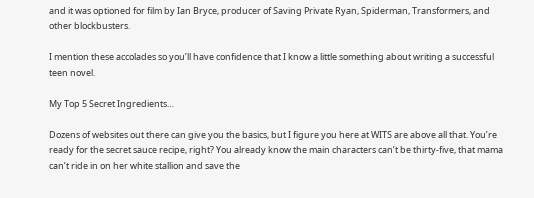and it was optioned for film by Ian Bryce, producer of Saving Private Ryan, Spiderman, Transformers, and other blockbusters.

I mention these accolades so you’ll have confidence that I know a little something about writing a successful teen novel.

My Top 5 Secret Ingredients…

Dozens of websites out there can give you the basics, but I figure you here at WITS are above all that. You’re ready for the secret sauce recipe, right? You already know the main characters can’t be thirty-five, that mama can’t ride in on her white stallion and save the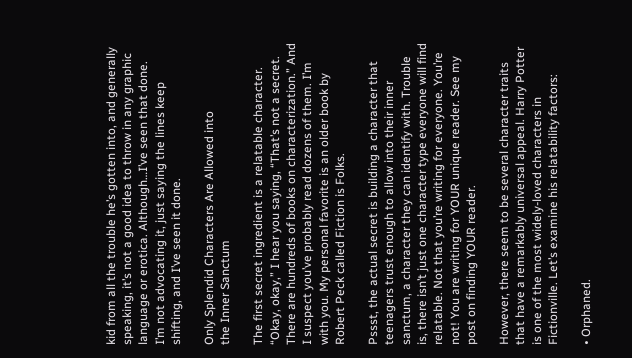kid from all the trouble he’s gotten into, and generally speaking, it’s not a good idea to throw in any graphic language or erotica. Although…I’ve seen that done. I’m not advocating it, just saying the lines keep shifting, and I’ve seen it done.

Only Splendid Characters Are Allowed into
the Inner Sanctum

The first secret ingredient is a relatable character. “Okay, okay,” I hear you saying, “That’s not a secret. There are hundreds of books on characterization.” And I suspect you’ve probably read dozens of them. I’m with you. My personal favorite is an older book by Robert Peck called Fiction is Folks.

Pssst, the actual secret is building a character that teenagers trust enough to allow into their inner sanctum, a character they can identify with. Trouble is, there isn’t just one character type everyone will find relatable. Not that you’re writing for everyone. You’re not! You are writing for YOUR unique reader. See my post on finding YOUR reader.

However, there seem to be several character traits that have a remarkably universal appeal. Harry Potter is one of the most widely-loved characters in Fictionville. Let’s examine his relatability factors:

• Orphaned.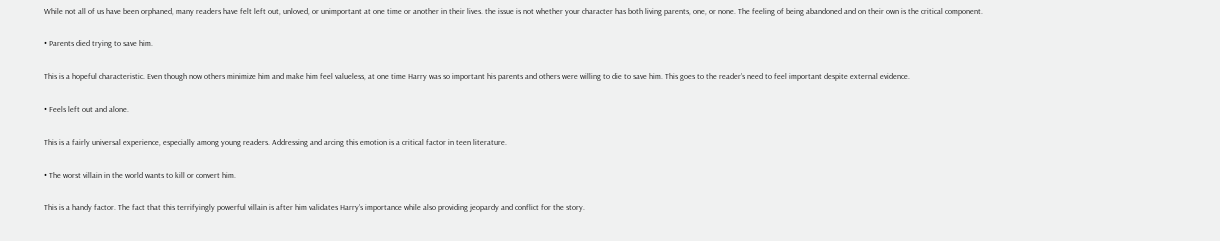While not all of us have been orphaned, many readers have felt left out, unloved, or unimportant at one time or another in their lives. the issue is not whether your character has both living parents, one, or none. The feeling of being abandoned and on their own is the critical component.

• Parents died trying to save him.

This is a hopeful characteristic. Even though now others minimize him and make him feel valueless, at one time Harry was so important his parents and others were willing to die to save him. This goes to the reader’s need to feel important despite external evidence.

• Feels left out and alone.

This is a fairly universal experience, especially among young readers. Addressing and arcing this emotion is a critical factor in teen literature.

• The worst villain in the world wants to kill or convert him.

This is a handy factor. The fact that this terrifyingly powerful villain is after him validates Harry’s importance while also providing jeopardy and conflict for the story.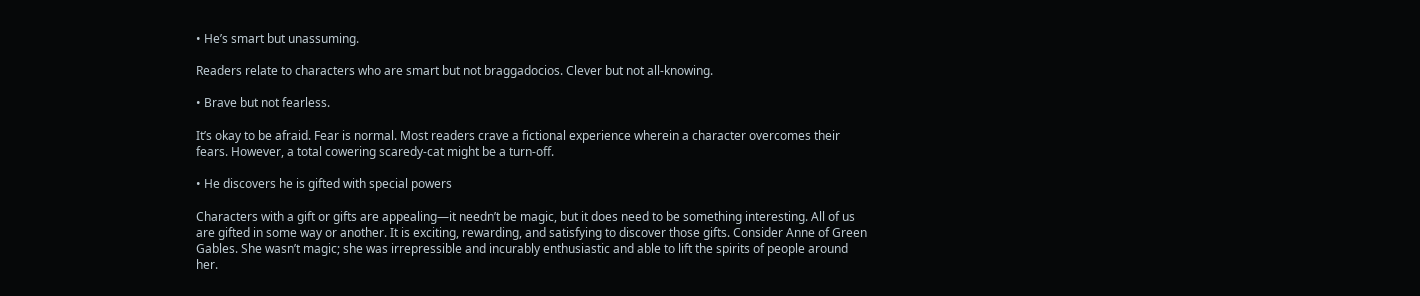• He’s smart but unassuming.

Readers relate to characters who are smart but not braggadocios. Clever but not all-knowing.

• Brave but not fearless.

It’s okay to be afraid. Fear is normal. Most readers crave a fictional experience wherein a character overcomes their fears. However, a total cowering scaredy-cat might be a turn-off.

• He discovers he is gifted with special powers

Characters with a gift or gifts are appealing—it needn’t be magic, but it does need to be something interesting. All of us are gifted in some way or another. It is exciting, rewarding, and satisfying to discover those gifts. Consider Anne of Green Gables. She wasn’t magic; she was irrepressible and incurably enthusiastic and able to lift the spirits of people around her.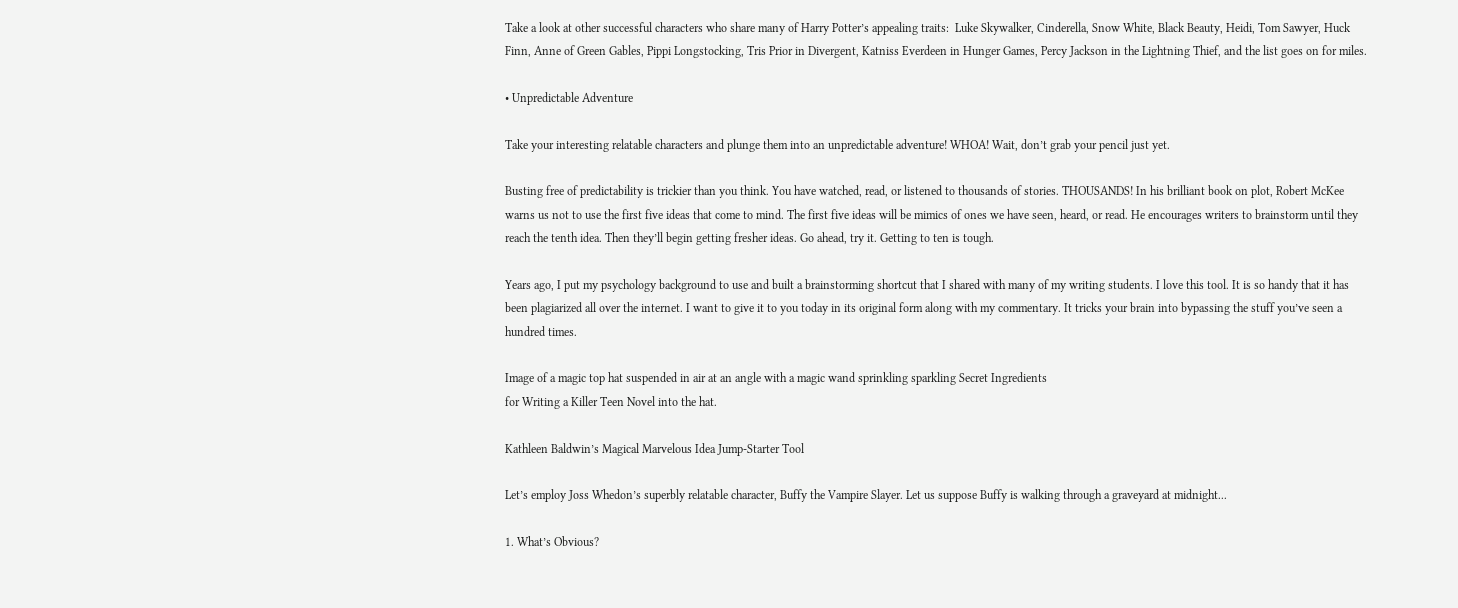Take a look at other successful characters who share many of Harry Potter’s appealing traits:  Luke Skywalker, Cinderella, Snow White, Black Beauty, Heidi, Tom Sawyer, Huck Finn, Anne of Green Gables, Pippi Longstocking, Tris Prior in Divergent, Katniss Everdeen in Hunger Games, Percy Jackson in the Lightning Thief, and the list goes on for miles.

• Unpredictable Adventure

Take your interesting relatable characters and plunge them into an unpredictable adventure! WHOA! Wait, don’t grab your pencil just yet.

Busting free of predictability is trickier than you think. You have watched, read, or listened to thousands of stories. THOUSANDS! In his brilliant book on plot, Robert McKee warns us not to use the first five ideas that come to mind. The first five ideas will be mimics of ones we have seen, heard, or read. He encourages writers to brainstorm until they reach the tenth idea. Then they’ll begin getting fresher ideas. Go ahead, try it. Getting to ten is tough.

Years ago, I put my psychology background to use and built a brainstorming shortcut that I shared with many of my writing students. I love this tool. It is so handy that it has been plagiarized all over the internet. I want to give it to you today in its original form along with my commentary. It tricks your brain into bypassing the stuff you’ve seen a hundred times.

Image of a magic top hat suspended in air at an angle with a magic wand sprinkling sparkling Secret Ingredients
for Writing a Killer Teen Novel into the hat.

Kathleen Baldwin’s Magical Marvelous Idea Jump-Starter Tool

Let’s employ Joss Whedon’s superbly relatable character, Buffy the Vampire Slayer. Let us suppose Buffy is walking through a graveyard at midnight...

1. What’s Obvious?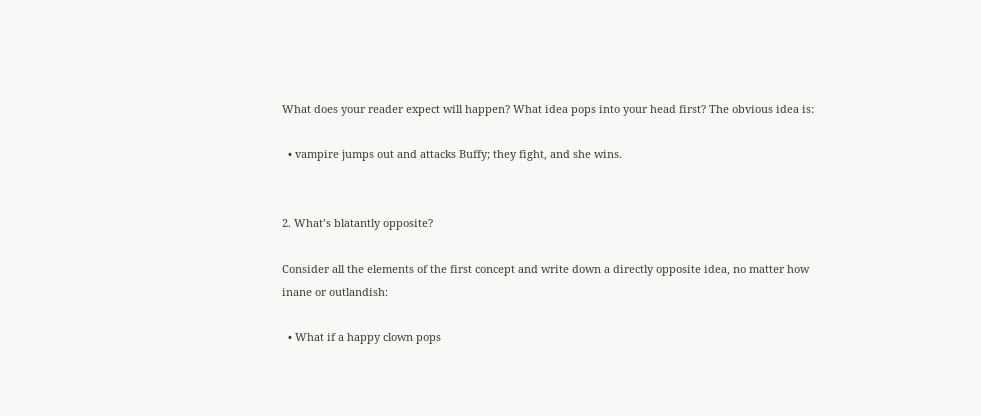What does your reader expect will happen? What idea pops into your head first? The obvious idea is:

  • vampire jumps out and attacks Buffy; they fight, and she wins.


2. What’s blatantly opposite?

Consider all the elements of the first concept and write down a directly opposite idea, no matter how inane or outlandish:

  • What if a happy clown pops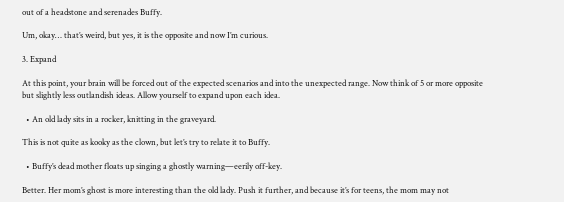out of a headstone and serenades Buffy.

Um, okay… that’s weird, but yes, it is the opposite and now I’m curious.

3. Expand

At this point, your brain will be forced out of the expected scenarios and into the unexpected range. Now think of 5 or more opposite but slightly less outlandish ideas. Allow yourself to expand upon each idea.

  • An old lady sits in a rocker, knitting in the graveyard.

This is not quite as kooky as the clown, but let’s try to relate it to Buffy.

  • Buffy’s dead mother floats up singing a ghostly warning—eerily off-key.

Better. Her mom’s ghost is more interesting than the old lady. Push it further, and because it’s for teens, the mom may not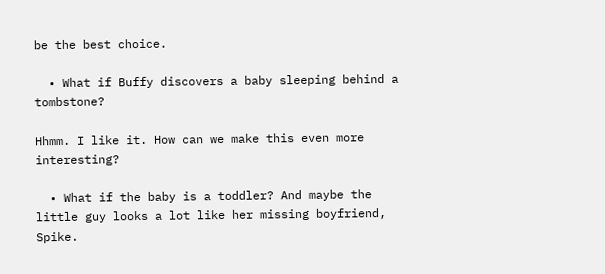be the best choice.

  • What if Buffy discovers a baby sleeping behind a tombstone?

Hhmm. I like it. How can we make this even more interesting?

  • What if the baby is a toddler? And maybe the little guy looks a lot like her missing boyfriend, Spike.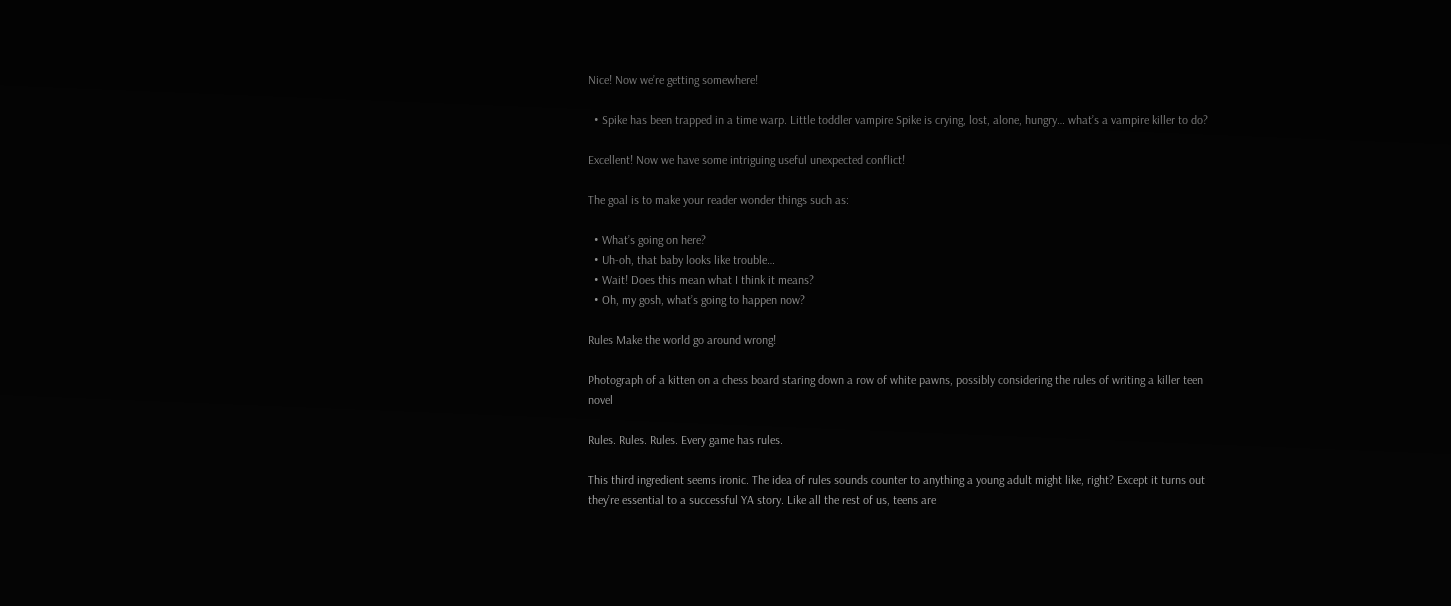Nice! Now we’re getting somewhere!

  • Spike has been trapped in a time warp. Little toddler vampire Spike is crying, lost, alone, hungry… what’s a vampire killer to do?

Excellent! Now we have some intriguing useful unexpected conflict!

The goal is to make your reader wonder things such as:

  • What’s going on here?
  • Uh-oh, that baby looks like trouble…
  • Wait! Does this mean what I think it means?
  • Oh, my gosh, what’s going to happen now?

Rules Make the world go around wrong!

Photograph of a kitten on a chess board staring down a row of white pawns, possibly considering the rules of writing a killer teen novel

Rules. Rules. Rules. Every game has rules.

This third ingredient seems ironic. The idea of rules sounds counter to anything a young adult might like, right? Except it turns out they’re essential to a successful YA story. Like all the rest of us, teens are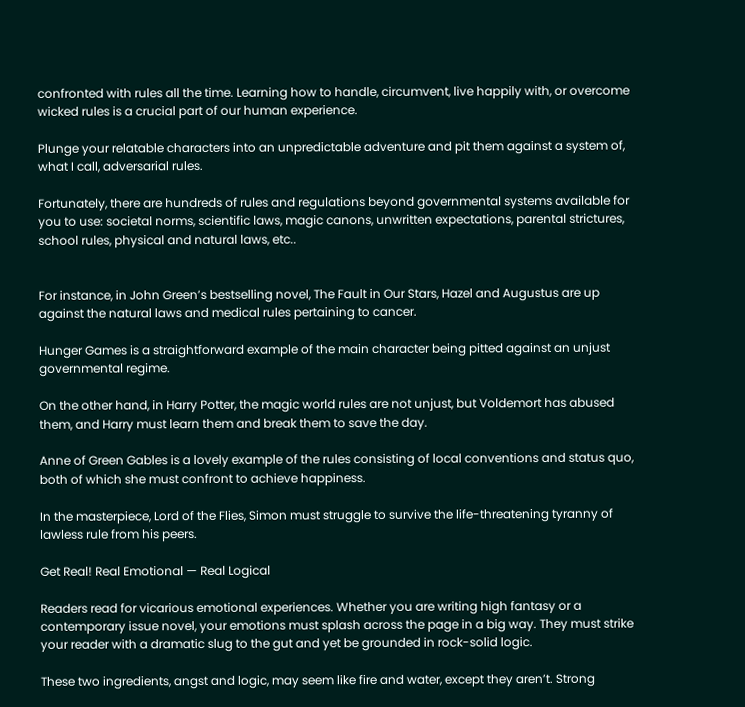confronted with rules all the time. Learning how to handle, circumvent, live happily with, or overcome wicked rules is a crucial part of our human experience.

Plunge your relatable characters into an unpredictable adventure and pit them against a system of, what I call, adversarial rules.

Fortunately, there are hundreds of rules and regulations beyond governmental systems available for you to use: societal norms, scientific laws, magic canons, unwritten expectations, parental strictures, school rules, physical and natural laws, etc..


For instance, in John Green’s bestselling novel, The Fault in Our Stars, Hazel and Augustus are up against the natural laws and medical rules pertaining to cancer.

Hunger Games is a straightforward example of the main character being pitted against an unjust governmental regime.

On the other hand, in Harry Potter, the magic world rules are not unjust, but Voldemort has abused them, and Harry must learn them and break them to save the day.

Anne of Green Gables is a lovely example of the rules consisting of local conventions and status quo, both of which she must confront to achieve happiness.

In the masterpiece, Lord of the Flies, Simon must struggle to survive the life-threatening tyranny of lawless rule from his peers.

Get Real! Real Emotional — Real Logical

Readers read for vicarious emotional experiences. Whether you are writing high fantasy or a contemporary issue novel, your emotions must splash across the page in a big way. They must strike your reader with a dramatic slug to the gut and yet be grounded in rock-solid logic.

These two ingredients, angst and logic, may seem like fire and water, except they aren’t. Strong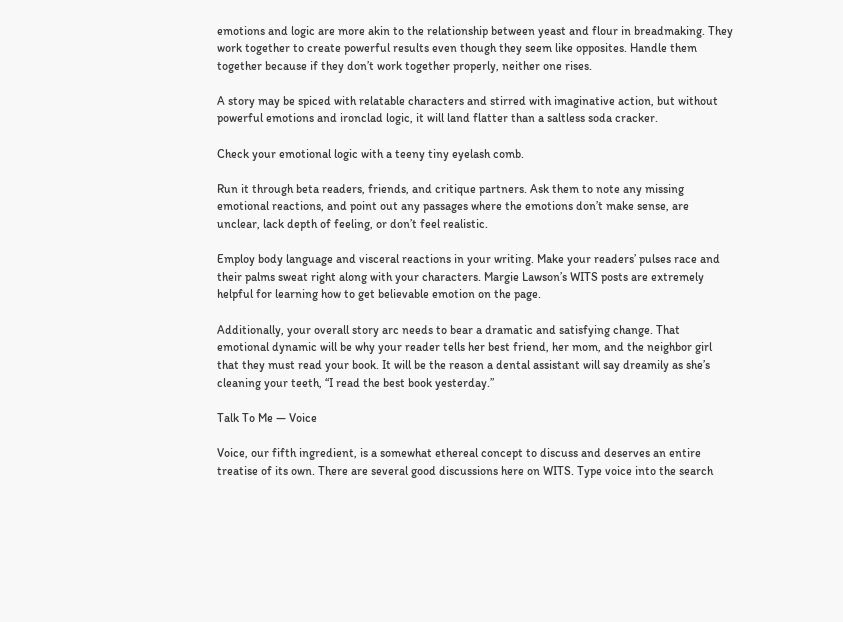emotions and logic are more akin to the relationship between yeast and flour in breadmaking. They work together to create powerful results even though they seem like opposites. Handle them together because if they don’t work together properly, neither one rises.

A story may be spiced with relatable characters and stirred with imaginative action, but without powerful emotions and ironclad logic, it will land flatter than a saltless soda cracker.

Check your emotional logic with a teeny tiny eyelash comb.

Run it through beta readers, friends, and critique partners. Ask them to note any missing emotional reactions, and point out any passages where the emotions don’t make sense, are unclear, lack depth of feeling, or don’t feel realistic.

Employ body language and visceral reactions in your writing. Make your readers’ pulses race and their palms sweat right along with your characters. Margie Lawson’s WITS posts are extremely helpful for learning how to get believable emotion on the page.

Additionally, your overall story arc needs to bear a dramatic and satisfying change. That emotional dynamic will be why your reader tells her best friend, her mom, and the neighbor girl that they must read your book. It will be the reason a dental assistant will say dreamily as she’s cleaning your teeth, “I read the best book yesterday.”

Talk To Me — Voice

Voice, our fifth ingredient, is a somewhat ethereal concept to discuss and deserves an entire treatise of its own. There are several good discussions here on WITS. Type voice into the search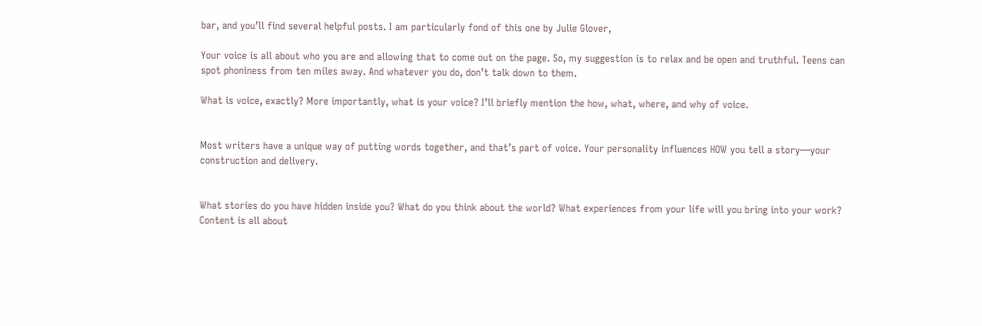bar, and you’ll find several helpful posts. I am particularly fond of this one by Julie Glover,

Your voice is all about who you are and allowing that to come out on the page. So, my suggestion is to relax and be open and truthful. Teens can spot phoniness from ten miles away. And whatever you do, don’t talk down to them.

What is voice, exactly? More importantly, what is your voice? I’ll briefly mention the how, what, where, and why of voice.


Most writers have a unique way of putting words together, and that’s part of voice. Your personality influences HOW you tell a story—your construction and delivery.


What stories do you have hidden inside you? What do you think about the world? What experiences from your life will you bring into your work? Content is all about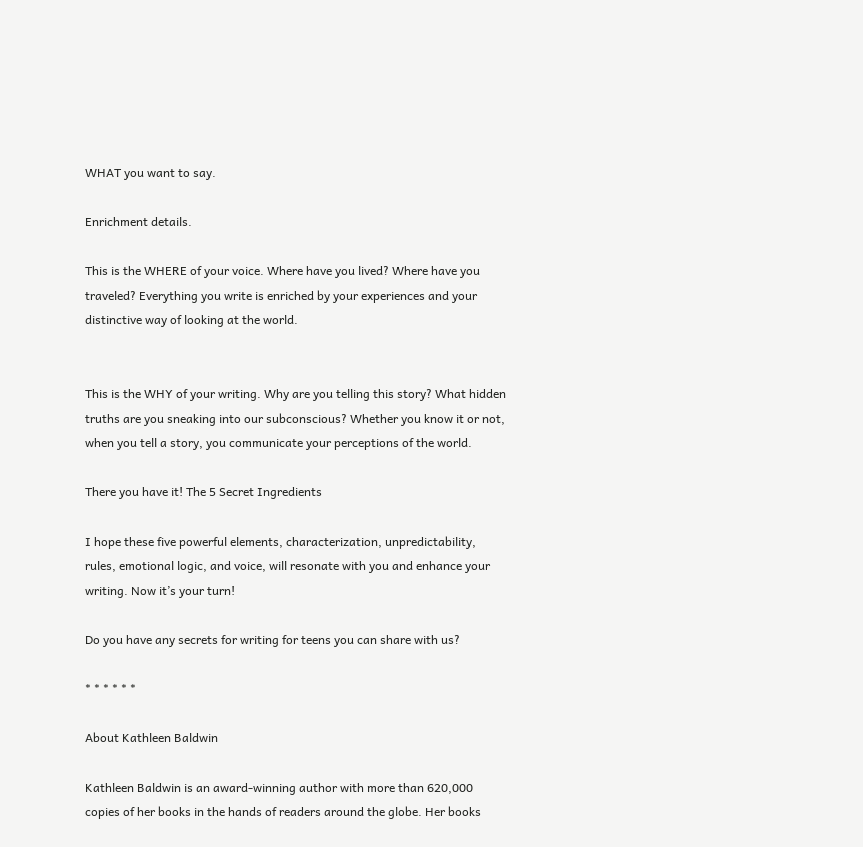WHAT you want to say.

Enrichment details.

This is the WHERE of your voice. Where have you lived? Where have you traveled? Everything you write is enriched by your experiences and your distinctive way of looking at the world.


This is the WHY of your writing. Why are you telling this story? What hidden truths are you sneaking into our subconscious? Whether you know it or not, when you tell a story, you communicate your perceptions of the world.

There you have it! The 5 Secret Ingredients

I hope these five powerful elements, characterization, unpredictability, rules, emotional logic, and voice, will resonate with you and enhance your writing. Now it’s your turn!

Do you have any secrets for writing for teens you can share with us?

* * * * * *

About Kathleen Baldwin

Kathleen Baldwin is an award-winning author with more than 620,000 copies of her books in the hands of readers around the globe. Her books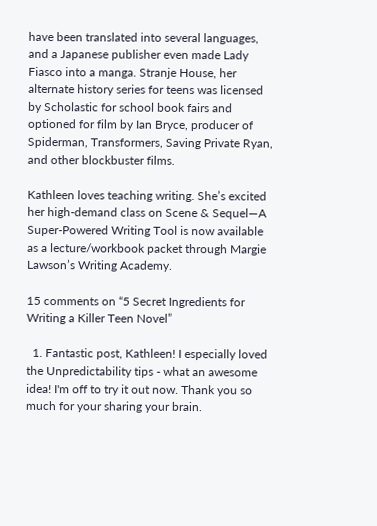have been translated into several languages, and a Japanese publisher even made Lady Fiasco into a manga. Stranje House, her alternate history series for teens was licensed by Scholastic for school book fairs and optioned for film by Ian Bryce, producer of Spiderman, Transformers, Saving Private Ryan, and other blockbuster films.

Kathleen loves teaching writing. She’s excited her high-demand class on Scene & Sequel—A Super-Powered Writing Tool is now available as a lecture/workbook packet through Margie Lawson’s Writing Academy.

15 comments on “5 Secret Ingredients for Writing a Killer Teen Novel”

  1. Fantastic post, Kathleen! I especially loved the Unpredictability tips - what an awesome idea! I'm off to try it out now. Thank you so much for your sharing your brain.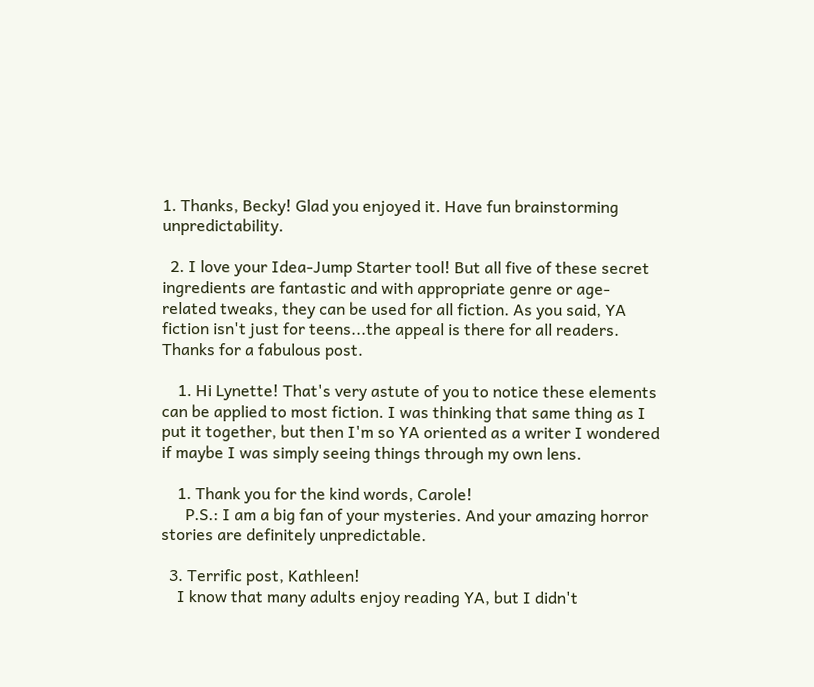1. Thanks, Becky! Glad you enjoyed it. Have fun brainstorming unpredictability.

  2. I love your Idea-Jump Starter tool! But all five of these secret ingredients are fantastic and with appropriate genre or age-related tweaks, they can be used for all fiction. As you said, YA fiction isn't just for teens...the appeal is there for all readers. Thanks for a fabulous post.

    1. Hi Lynette! That's very astute of you to notice these elements can be applied to most fiction. I was thinking that same thing as I put it together, but then I'm so YA oriented as a writer I wondered if maybe I was simply seeing things through my own lens.

    1. Thank you for the kind words, Carole!
      P.S.: I am a big fan of your mysteries. And your amazing horror stories are definitely unpredictable.

  3. Terrific post, Kathleen!
    I know that many adults enjoy reading YA, but I didn't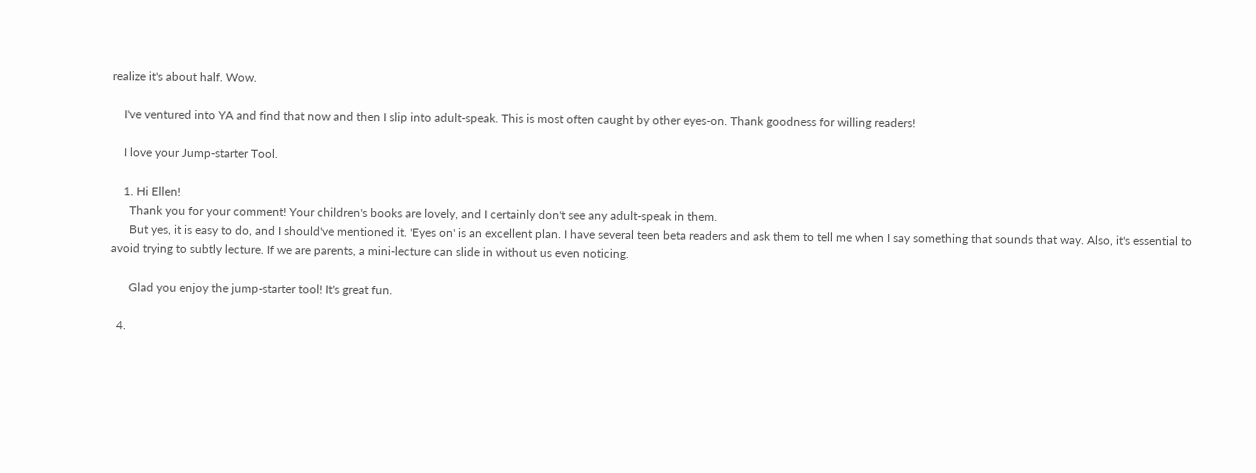realize it's about half. Wow.

    I've ventured into YA and find that now and then I slip into adult-speak. This is most often caught by other eyes-on. Thank goodness for willing readers!

    I love your Jump-starter Tool.

    1. Hi Ellen!
      Thank you for your comment! Your children's books are lovely, and I certainly don't see any adult-speak in them.
      But yes, it is easy to do, and I should've mentioned it. 'Eyes on' is an excellent plan. I have several teen beta readers and ask them to tell me when I say something that sounds that way. Also, it's essential to avoid trying to subtly lecture. If we are parents, a mini-lecture can slide in without us even noticing.

      Glad you enjoy the jump-starter tool! It's great fun.

  4.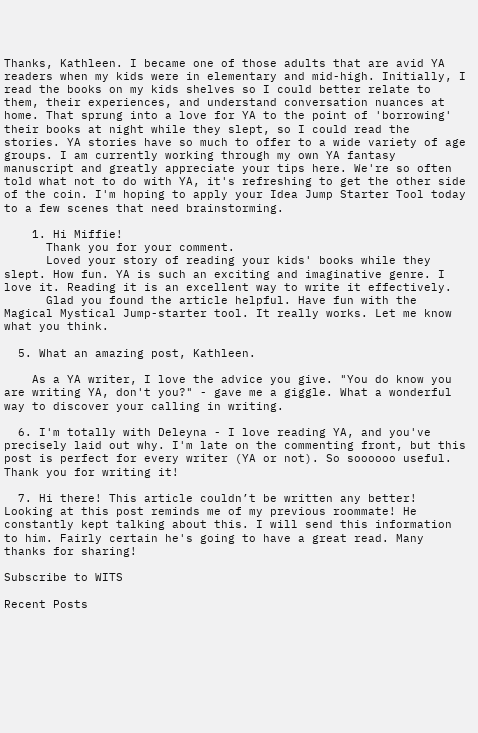Thanks, Kathleen. I became one of those adults that are avid YA readers when my kids were in elementary and mid-high. Initially, I read the books on my kids shelves so I could better relate to them, their experiences, and understand conversation nuances at home. That sprung into a love for YA to the point of 'borrowing' their books at night while they slept, so I could read the stories. YA stories have so much to offer to a wide variety of age groups. I am currently working through my own YA fantasy manuscript and greatly appreciate your tips here. We're so often told what not to do with YA, it's refreshing to get the other side of the coin. I'm hoping to apply your Idea Jump Starter Tool today to a few scenes that need brainstorming.

    1. Hi Miffie!
      Thank you for your comment.
      Loved your story of reading your kids' books while they slept. How fun. YA is such an exciting and imaginative genre. I love it. Reading it is an excellent way to write it effectively.
      Glad you found the article helpful. Have fun with the Magical Mystical Jump-starter tool. It really works. Let me know what you think.

  5. What an amazing post, Kathleen.

    As a YA writer, I love the advice you give. "You do know you are writing YA, don't you?" - gave me a giggle. What a wonderful way to discover your calling in writing.

  6. I'm totally with Deleyna - I love reading YA, and you've precisely laid out why. I'm late on the commenting front, but this post is perfect for every writer (YA or not). So soooooo useful. Thank you for writing it!

  7. Hi there! This article couldn’t be written any better! Looking at this post reminds me of my previous roommate! He constantly kept talking about this. I will send this information to him. Fairly certain he's going to have a great read. Many thanks for sharing!

Subscribe to WITS

Recent Posts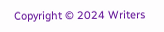Copyright © 2024 Writers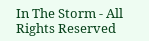In The Storm - All Rights Reserved